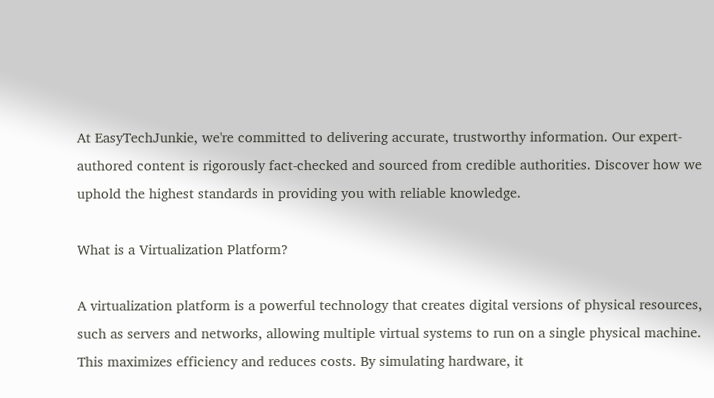At EasyTechJunkie, we're committed to delivering accurate, trustworthy information. Our expert-authored content is rigorously fact-checked and sourced from credible authorities. Discover how we uphold the highest standards in providing you with reliable knowledge.

What is a Virtualization Platform?

A virtualization platform is a powerful technology that creates digital versions of physical resources, such as servers and networks, allowing multiple virtual systems to run on a single physical machine. This maximizes efficiency and reduces costs. By simulating hardware, it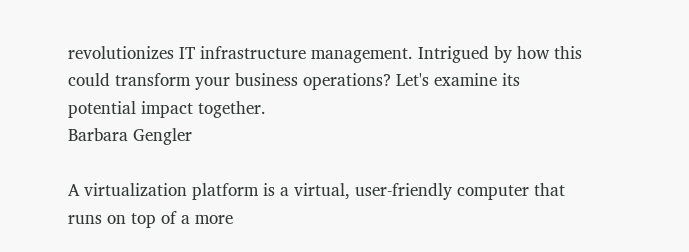revolutionizes IT infrastructure management. Intrigued by how this could transform your business operations? Let's examine its potential impact together.
Barbara Gengler

A virtualization platform is a virtual, user-friendly computer that runs on top of a more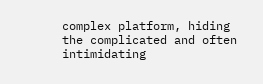complex platform, hiding the complicated and often intimidating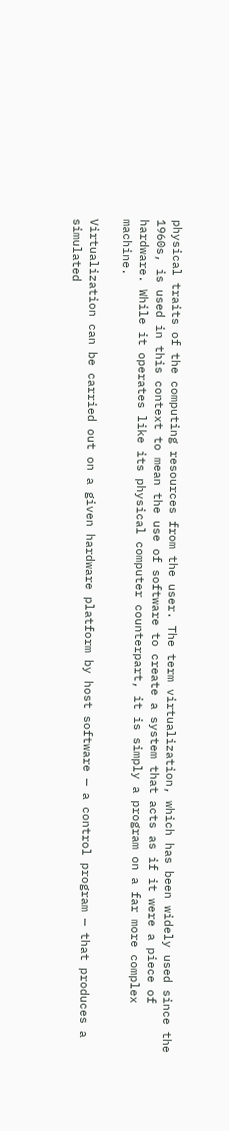physical traits of the computing resources from the user. The term virtualization, which has been widely used since the 1960s, is used in this context to mean the use of software to create a system that acts as if it were a piece of hardware. While it operates like its physical computer counterpart, it is simply a program on a far more complex machine.

Virtualization can be carried out on a given hardware platform by host software — a control program — that produces a simulated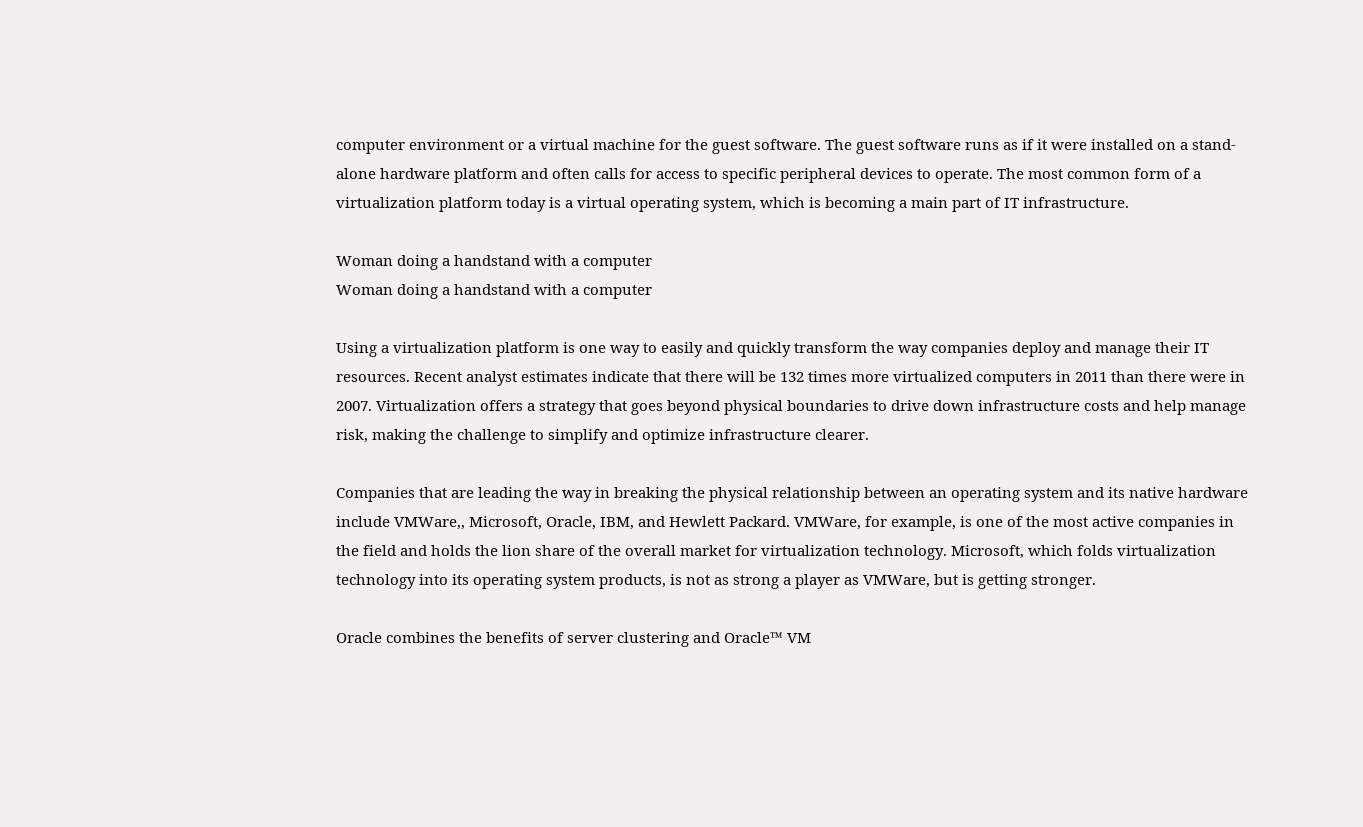computer environment or a virtual machine for the guest software. The guest software runs as if it were installed on a stand-alone hardware platform and often calls for access to specific peripheral devices to operate. The most common form of a virtualization platform today is a virtual operating system, which is becoming a main part of IT infrastructure.

Woman doing a handstand with a computer
Woman doing a handstand with a computer

Using a virtualization platform is one way to easily and quickly transform the way companies deploy and manage their IT resources. Recent analyst estimates indicate that there will be 132 times more virtualized computers in 2011 than there were in 2007. Virtualization offers a strategy that goes beyond physical boundaries to drive down infrastructure costs and help manage risk, making the challenge to simplify and optimize infrastructure clearer.

Companies that are leading the way in breaking the physical relationship between an operating system and its native hardware include VMWare,, Microsoft, Oracle, IBM, and Hewlett Packard. VMWare, for example, is one of the most active companies in the field and holds the lion share of the overall market for virtualization technology. Microsoft, which folds virtualization technology into its operating system products, is not as strong a player as VMWare, but is getting stronger.

Oracle combines the benefits of server clustering and Oracle™ VM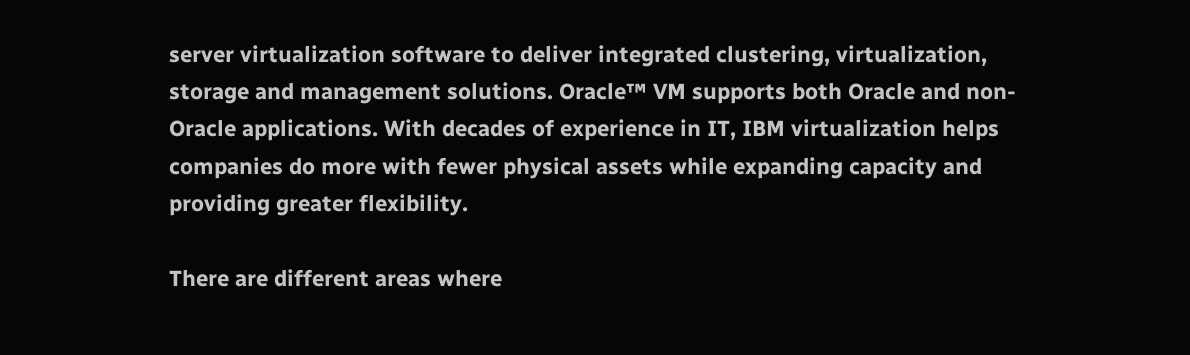server virtualization software to deliver integrated clustering, virtualization, storage and management solutions. Oracle™ VM supports both Oracle and non-Oracle applications. With decades of experience in IT, IBM virtualization helps companies do more with fewer physical assets while expanding capacity and providing greater flexibility.

There are different areas where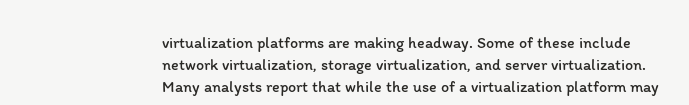virtualization platforms are making headway. Some of these include network virtualization, storage virtualization, and server virtualization. Many analysts report that while the use of a virtualization platform may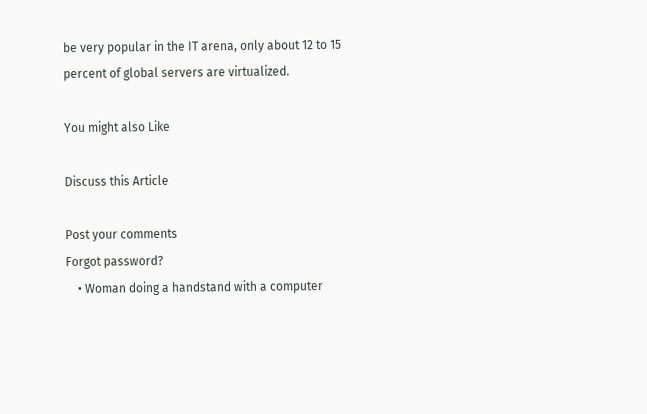be very popular in the IT arena, only about 12 to 15 percent of global servers are virtualized.

You might also Like

Discuss this Article

Post your comments
Forgot password?
    • Woman doing a handstand with a computer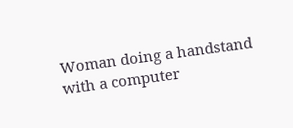Woman doing a handstand with a computer